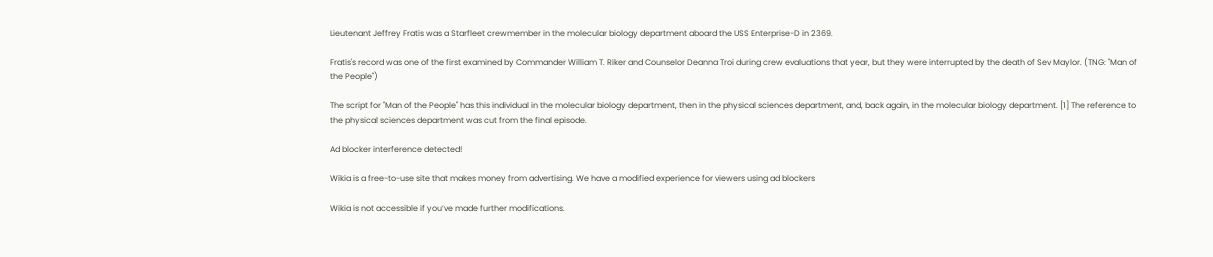Lieutenant Jeffrey Fratis was a Starfleet crewmember in the molecular biology department aboard the USS Enterprise-D in 2369.

Fratis's record was one of the first examined by Commander William T. Riker and Counselor Deanna Troi during crew evaluations that year, but they were interrupted by the death of Sev Maylor. (TNG: "Man of the People")

The script for "Man of the People" has this individual in the molecular biology department, then in the physical sciences department, and, back again, in the molecular biology department. [1] The reference to the physical sciences department was cut from the final episode.

Ad blocker interference detected!

Wikia is a free-to-use site that makes money from advertising. We have a modified experience for viewers using ad blockers

Wikia is not accessible if you’ve made further modifications.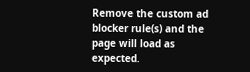Remove the custom ad blocker rule(s) and the page will load as expected.